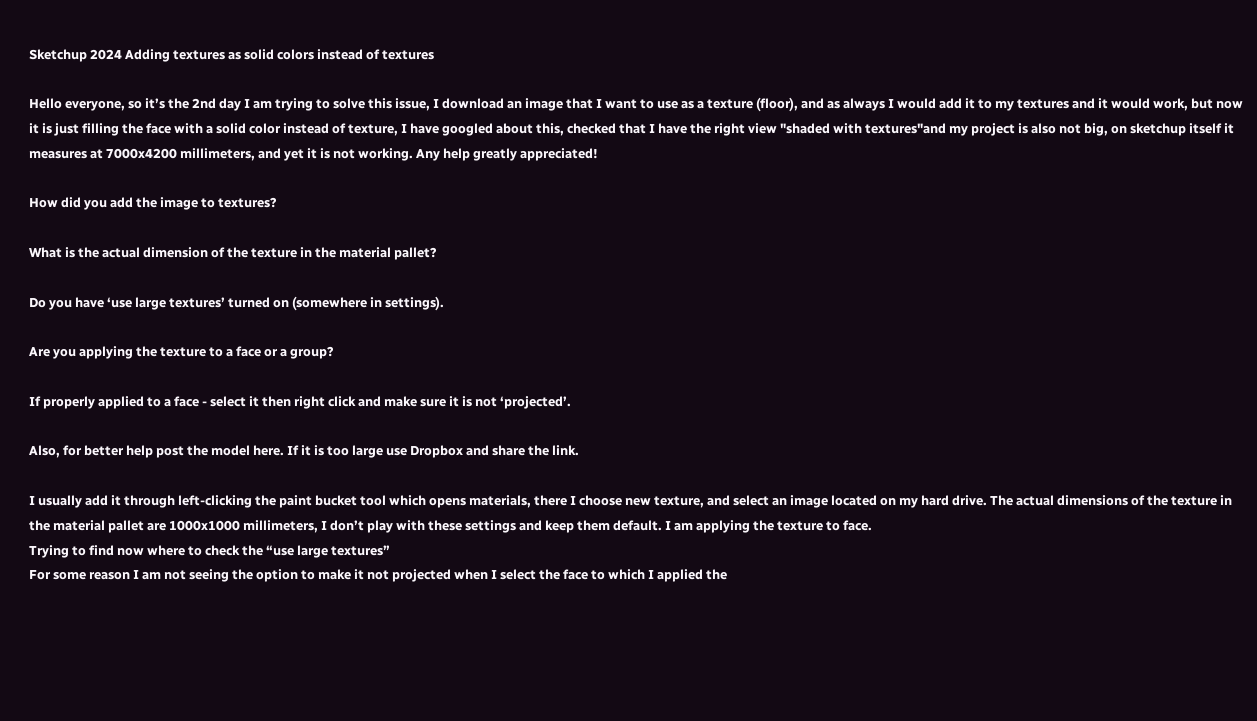Sketchup 2024 Adding textures as solid colors instead of textures

Hello everyone, so it’s the 2nd day I am trying to solve this issue, I download an image that I want to use as a texture (floor), and as always I would add it to my textures and it would work, but now it is just filling the face with a solid color instead of texture, I have googled about this, checked that I have the right view "shaded with textures"and my project is also not big, on sketchup itself it measures at 7000x4200 millimeters, and yet it is not working. Any help greatly appreciated!

How did you add the image to textures?

What is the actual dimension of the texture in the material pallet?

Do you have ‘use large textures’ turned on (somewhere in settings).

Are you applying the texture to a face or a group?

If properly applied to a face - select it then right click and make sure it is not ‘projected’.

Also, for better help post the model here. If it is too large use Dropbox and share the link.

I usually add it through left-clicking the paint bucket tool which opens materials, there I choose new texture, and select an image located on my hard drive. The actual dimensions of the texture in the material pallet are 1000x1000 millimeters, I don’t play with these settings and keep them default. I am applying the texture to face.
Trying to find now where to check the “use large textures”
For some reason I am not seeing the option to make it not projected when I select the face to which I applied the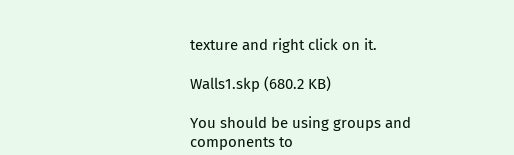texture and right click on it.

Walls1.skp (680.2 KB)

You should be using groups and components to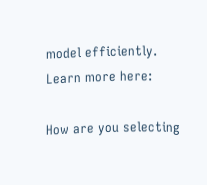model efficiently.
Learn more here:

How are you selecting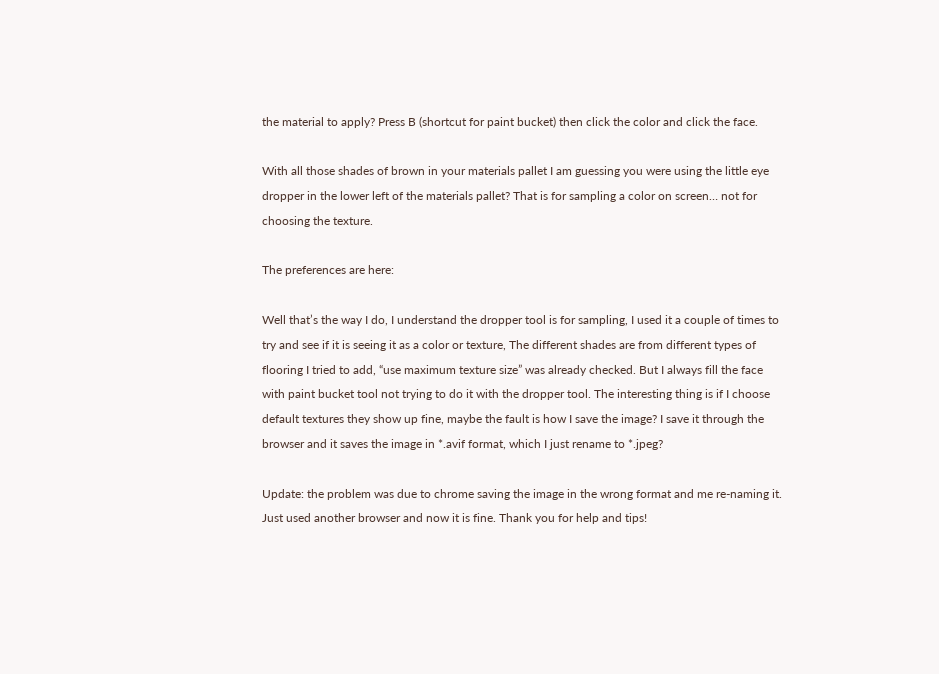the material to apply? Press B (shortcut for paint bucket) then click the color and click the face.

With all those shades of brown in your materials pallet I am guessing you were using the little eye dropper in the lower left of the materials pallet? That is for sampling a color on screen… not for choosing the texture.

The preferences are here:

Well that’s the way I do, I understand the dropper tool is for sampling, I used it a couple of times to try and see if it is seeing it as a color or texture, The different shades are from different types of flooring I tried to add, “use maximum texture size” was already checked. But I always fill the face with paint bucket tool not trying to do it with the dropper tool. The interesting thing is if I choose default textures they show up fine, maybe the fault is how I save the image? I save it through the browser and it saves the image in *.avif format, which I just rename to *.jpeg?

Update: the problem was due to chrome saving the image in the wrong format and me re-naming it. Just used another browser and now it is fine. Thank you for help and tips!